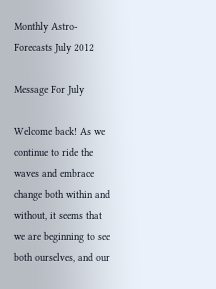Monthly Astro-Forecasts July 2012

Message For July

Welcome back! As we continue to ride the waves and embrace change both within and without, it seems that we are beginning to see both ourselves, and our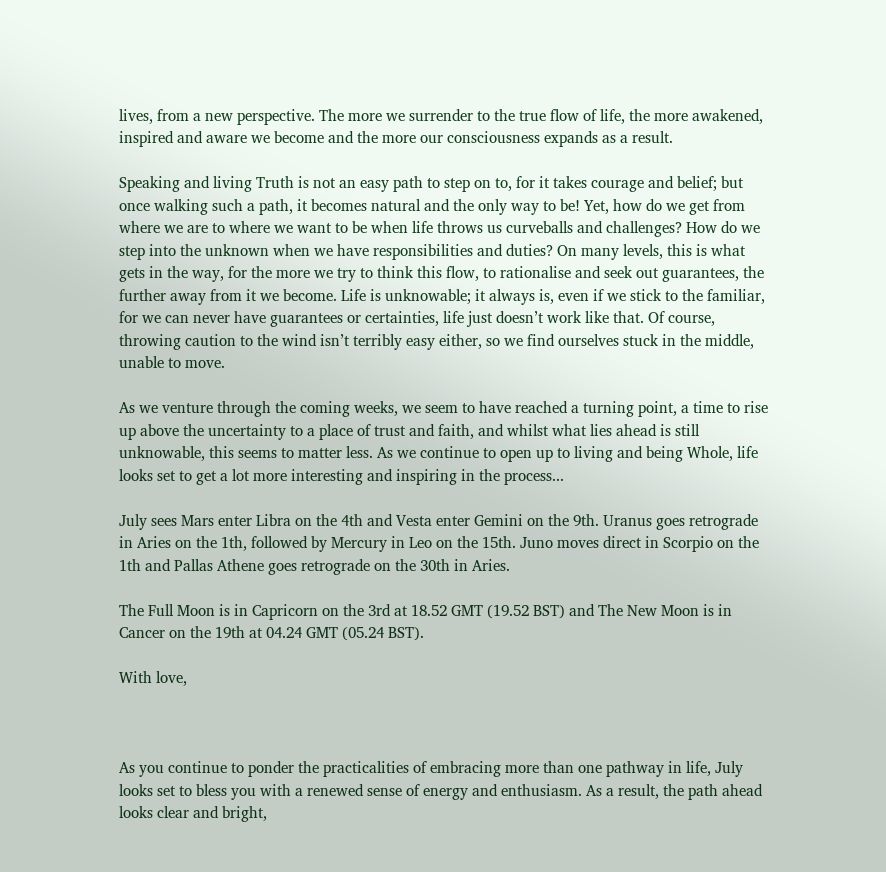lives, from a new perspective. The more we surrender to the true flow of life, the more awakened, inspired and aware we become and the more our consciousness expands as a result.

Speaking and living Truth is not an easy path to step on to, for it takes courage and belief; but once walking such a path, it becomes natural and the only way to be! Yet, how do we get from where we are to where we want to be when life throws us curveballs and challenges? How do we step into the unknown when we have responsibilities and duties? On many levels, this is what gets in the way, for the more we try to think this flow, to rationalise and seek out guarantees, the further away from it we become. Life is unknowable; it always is, even if we stick to the familiar, for we can never have guarantees or certainties, life just doesn’t work like that. Of course, throwing caution to the wind isn’t terribly easy either, so we find ourselves stuck in the middle, unable to move.

As we venture through the coming weeks, we seem to have reached a turning point, a time to rise up above the uncertainty to a place of trust and faith, and whilst what lies ahead is still unknowable, this seems to matter less. As we continue to open up to living and being Whole, life looks set to get a lot more interesting and inspiring in the process...

July sees Mars enter Libra on the 4th and Vesta enter Gemini on the 9th. Uranus goes retrograde in Aries on the 1th, followed by Mercury in Leo on the 15th. Juno moves direct in Scorpio on the 1th and Pallas Athene goes retrograde on the 30th in Aries.

The Full Moon is in Capricorn on the 3rd at 18.52 GMT (19.52 BST) and The New Moon is in Cancer on the 19th at 04.24 GMT (05.24 BST).

With love,



As you continue to ponder the practicalities of embracing more than one pathway in life, July looks set to bless you with a renewed sense of energy and enthusiasm. As a result, the path ahead looks clear and bright,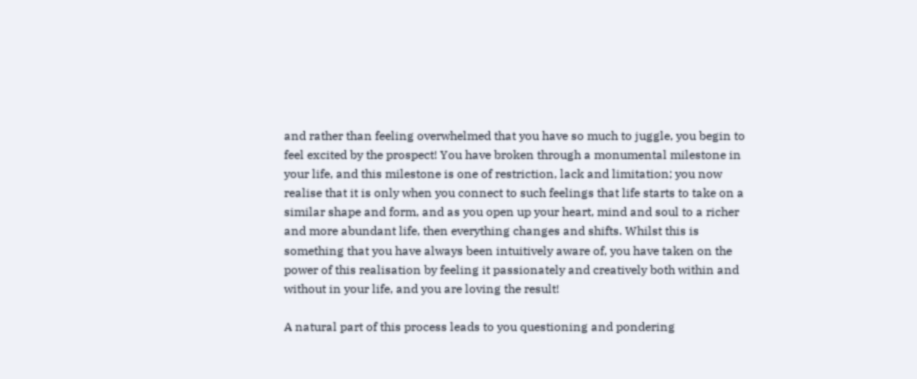and rather than feeling overwhelmed that you have so much to juggle, you begin to feel excited by the prospect! You have broken through a monumental milestone in your life, and this milestone is one of restriction, lack and limitation; you now realise that it is only when you connect to such feelings that life starts to take on a similar shape and form, and as you open up your heart, mind and soul to a richer and more abundant life, then everything changes and shifts. Whilst this is something that you have always been intuitively aware of, you have taken on the power of this realisation by feeling it passionately and creatively both within and without in your life, and you are loving the result!

A natural part of this process leads to you questioning and pondering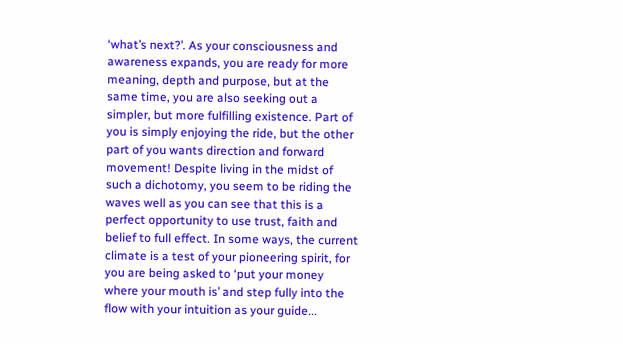‘what’s next?’. As your consciousness and awareness expands, you are ready for more meaning, depth and purpose, but at the same time, you are also seeking out a simpler, but more fulfilling existence. Part of you is simply enjoying the ride, but the other part of you wants direction and forward movement! Despite living in the midst of such a dichotomy, you seem to be riding the waves well as you can see that this is a perfect opportunity to use trust, faith and belief to full effect. In some ways, the current climate is a test of your pioneering spirit, for you are being asked to ‘put your money where your mouth is’ and step fully into the flow with your intuition as your guide...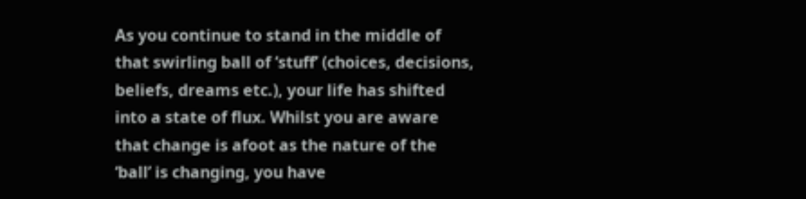As you continue to stand in the middle of that swirling ball of ‘stuff’ (choices, decisions, beliefs, dreams etc.), your life has shifted into a state of flux. Whilst you are aware that change is afoot as the nature of the ‘ball’ is changing, you have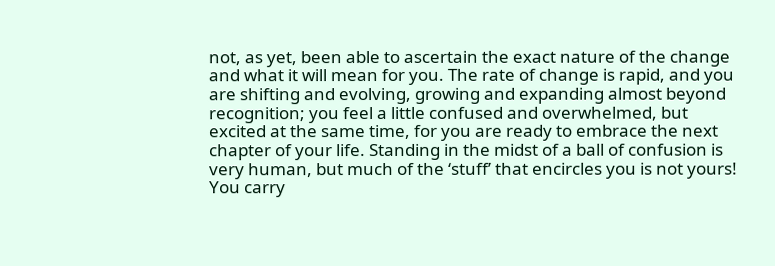not, as yet, been able to ascertain the exact nature of the change and what it will mean for you. The rate of change is rapid, and you are shifting and evolving, growing and expanding almost beyond recognition; you feel a little confused and overwhelmed, but excited at the same time, for you are ready to embrace the next chapter of your life. Standing in the midst of a ball of confusion is very human, but much of the ‘stuff’ that encircles you is not yours! You carry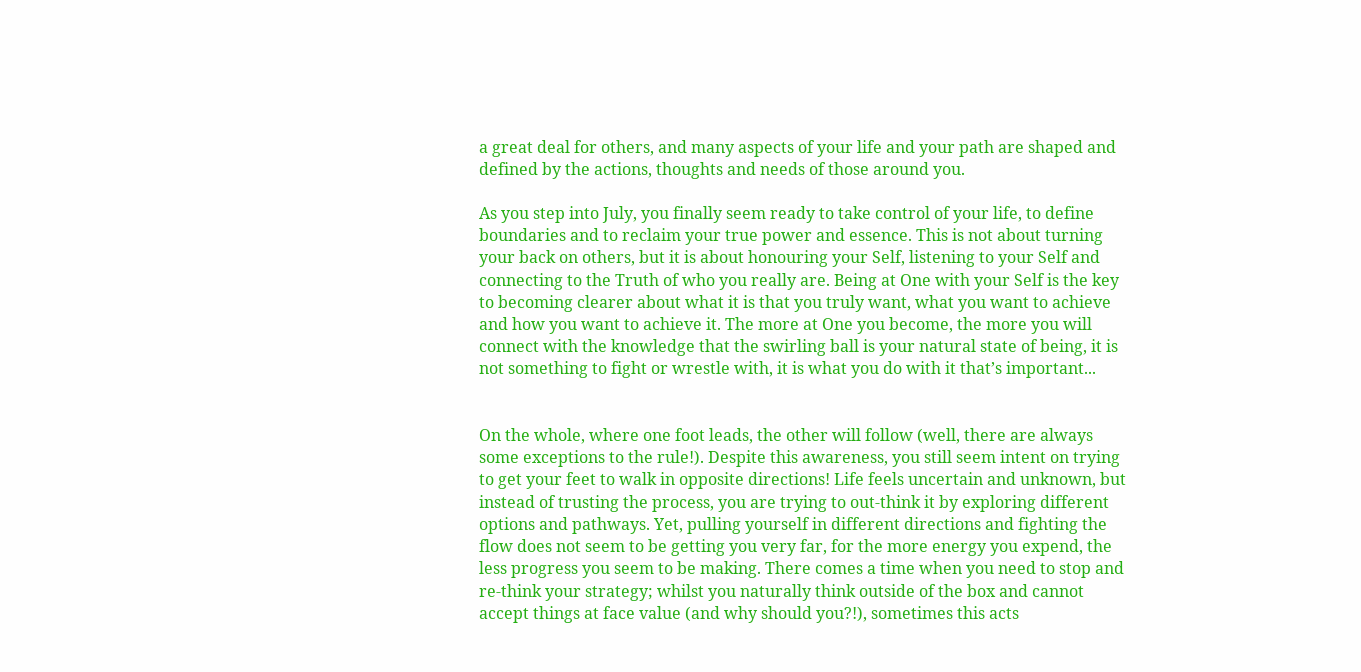a great deal for others, and many aspects of your life and your path are shaped and defined by the actions, thoughts and needs of those around you.

As you step into July, you finally seem ready to take control of your life, to define boundaries and to reclaim your true power and essence. This is not about turning your back on others, but it is about honouring your Self, listening to your Self and connecting to the Truth of who you really are. Being at One with your Self is the key to becoming clearer about what it is that you truly want, what you want to achieve and how you want to achieve it. The more at One you become, the more you will connect with the knowledge that the swirling ball is your natural state of being, it is not something to fight or wrestle with, it is what you do with it that’s important...


On the whole, where one foot leads, the other will follow (well, there are always some exceptions to the rule!). Despite this awareness, you still seem intent on trying to get your feet to walk in opposite directions! Life feels uncertain and unknown, but instead of trusting the process, you are trying to out-think it by exploring different options and pathways. Yet, pulling yourself in different directions and fighting the flow does not seem to be getting you very far, for the more energy you expend, the less progress you seem to be making. There comes a time when you need to stop and re-think your strategy; whilst you naturally think outside of the box and cannot accept things at face value (and why should you?!), sometimes this acts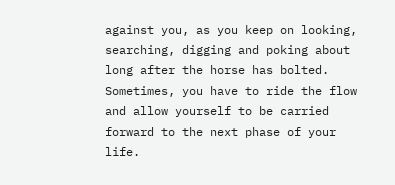against you, as you keep on looking, searching, digging and poking about long after the horse has bolted. Sometimes, you have to ride the flow and allow yourself to be carried forward to the next phase of your life.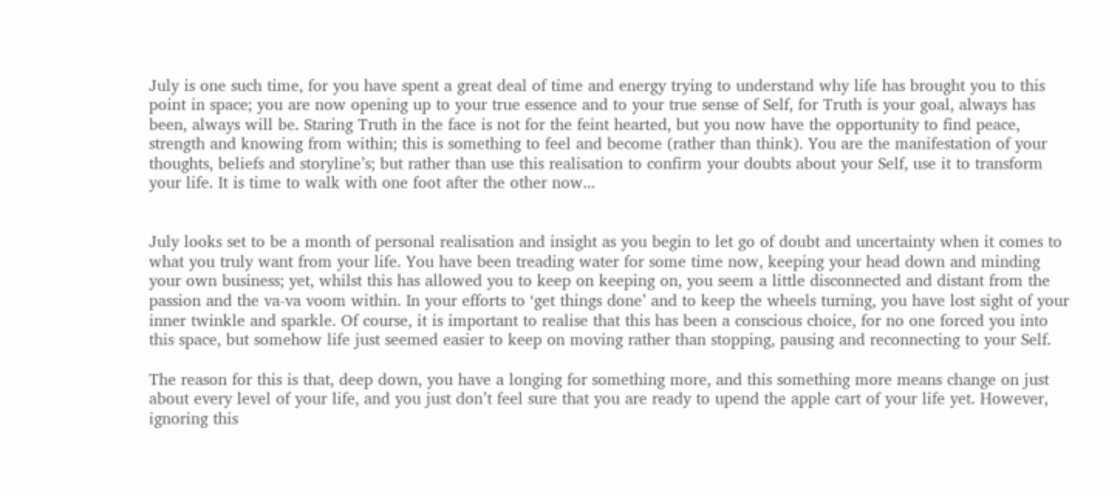July is one such time, for you have spent a great deal of time and energy trying to understand why life has brought you to this point in space; you are now opening up to your true essence and to your true sense of Self, for Truth is your goal, always has been, always will be. Staring Truth in the face is not for the feint hearted, but you now have the opportunity to find peace, strength and knowing from within; this is something to feel and become (rather than think). You are the manifestation of your thoughts, beliefs and storyline’s; but rather than use this realisation to confirm your doubts about your Self, use it to transform your life. It is time to walk with one foot after the other now...


July looks set to be a month of personal realisation and insight as you begin to let go of doubt and uncertainty when it comes to what you truly want from your life. You have been treading water for some time now, keeping your head down and minding your own business; yet, whilst this has allowed you to keep on keeping on, you seem a little disconnected and distant from the passion and the va-va voom within. In your efforts to ‘get things done’ and to keep the wheels turning, you have lost sight of your inner twinkle and sparkle. Of course, it is important to realise that this has been a conscious choice, for no one forced you into this space, but somehow life just seemed easier to keep on moving rather than stopping, pausing and reconnecting to your Self.

The reason for this is that, deep down, you have a longing for something more, and this something more means change on just about every level of your life, and you just don’t feel sure that you are ready to upend the apple cart of your life yet. However, ignoring this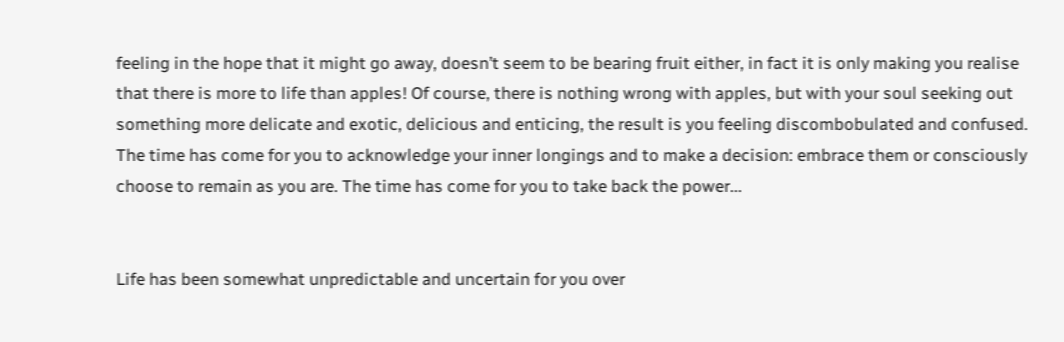feeling in the hope that it might go away, doesn’t seem to be bearing fruit either, in fact it is only making you realise that there is more to life than apples! Of course, there is nothing wrong with apples, but with your soul seeking out something more delicate and exotic, delicious and enticing, the result is you feeling discombobulated and confused. The time has come for you to acknowledge your inner longings and to make a decision: embrace them or consciously choose to remain as you are. The time has come for you to take back the power...


Life has been somewhat unpredictable and uncertain for you over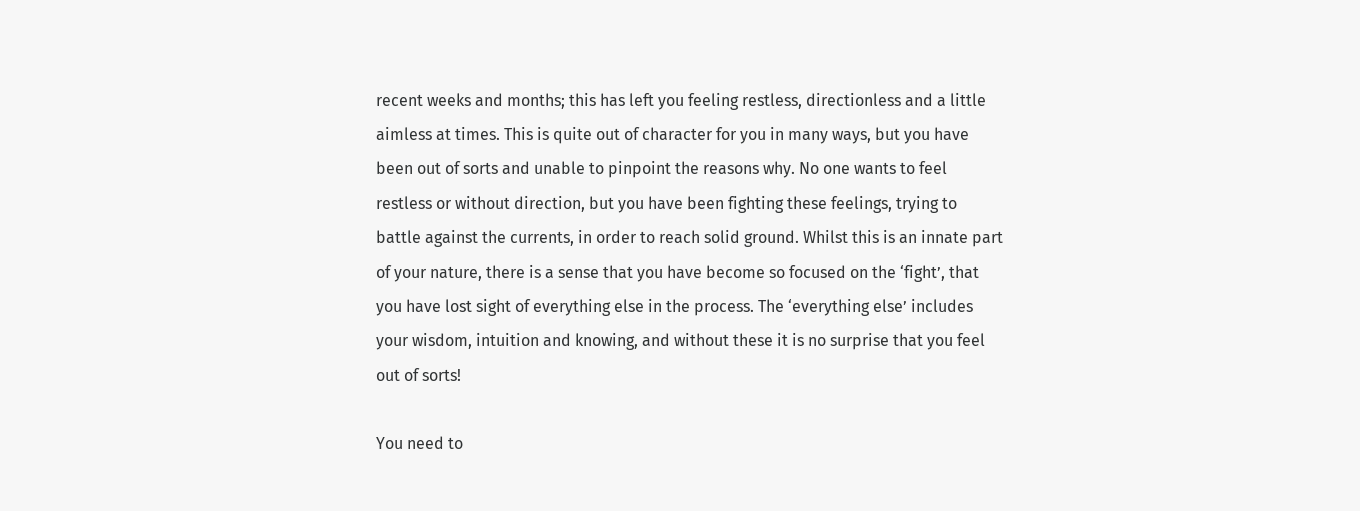recent weeks and months; this has left you feeling restless, directionless and a little aimless at times. This is quite out of character for you in many ways, but you have been out of sorts and unable to pinpoint the reasons why. No one wants to feel restless or without direction, but you have been fighting these feelings, trying to battle against the currents, in order to reach solid ground. Whilst this is an innate part of your nature, there is a sense that you have become so focused on the ‘fight’, that you have lost sight of everything else in the process. The ‘everything else’ includes your wisdom, intuition and knowing, and without these it is no surprise that you feel out of sorts!

You need to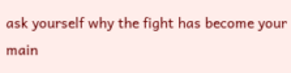ask yourself why the fight has become your main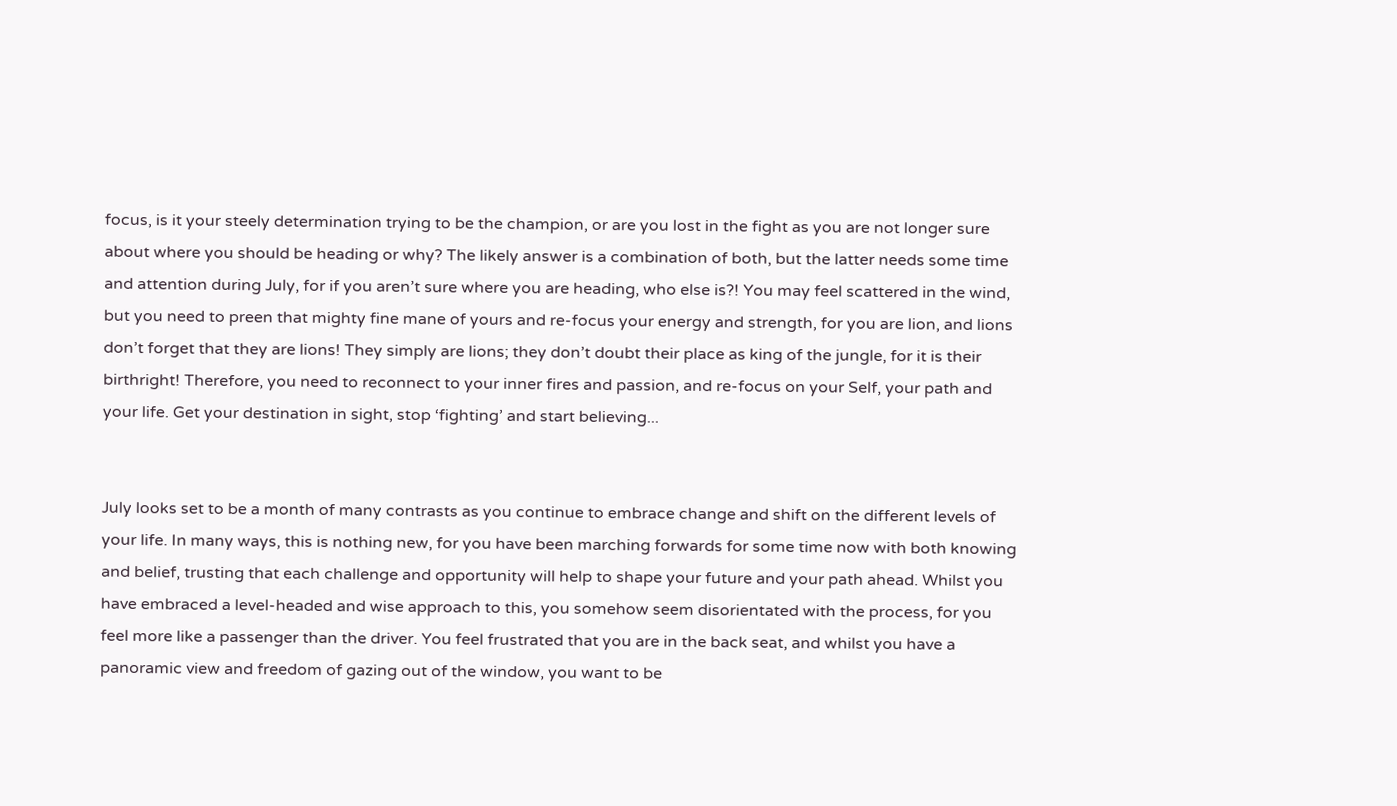focus, is it your steely determination trying to be the champion, or are you lost in the fight as you are not longer sure about where you should be heading or why? The likely answer is a combination of both, but the latter needs some time and attention during July, for if you aren’t sure where you are heading, who else is?! You may feel scattered in the wind, but you need to preen that mighty fine mane of yours and re-focus your energy and strength, for you are lion, and lions don’t forget that they are lions! They simply are lions; they don’t doubt their place as king of the jungle, for it is their birthright! Therefore, you need to reconnect to your inner fires and passion, and re-focus on your Self, your path and your life. Get your destination in sight, stop ‘fighting’ and start believing...


July looks set to be a month of many contrasts as you continue to embrace change and shift on the different levels of your life. In many ways, this is nothing new, for you have been marching forwards for some time now with both knowing and belief, trusting that each challenge and opportunity will help to shape your future and your path ahead. Whilst you have embraced a level-headed and wise approach to this, you somehow seem disorientated with the process, for you feel more like a passenger than the driver. You feel frustrated that you are in the back seat, and whilst you have a panoramic view and freedom of gazing out of the window, you want to be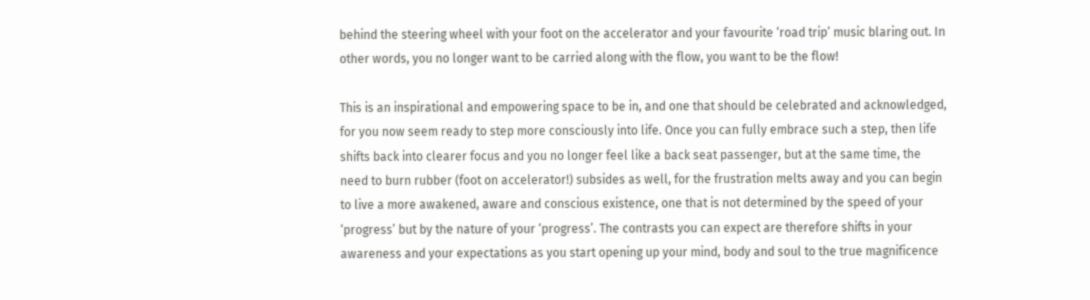behind the steering wheel with your foot on the accelerator and your favourite ‘road trip’ music blaring out. In other words, you no longer want to be carried along with the flow, you want to be the flow!

This is an inspirational and empowering space to be in, and one that should be celebrated and acknowledged, for you now seem ready to step more consciously into life. Once you can fully embrace such a step, then life shifts back into clearer focus and you no longer feel like a back seat passenger, but at the same time, the need to burn rubber (foot on accelerator!) subsides as well, for the frustration melts away and you can begin to live a more awakened, aware and conscious existence, one that is not determined by the speed of your ‘progress’ but by the nature of your ‘progress’. The contrasts you can expect are therefore shifts in your awareness and your expectations as you start opening up your mind, body and soul to the true magnificence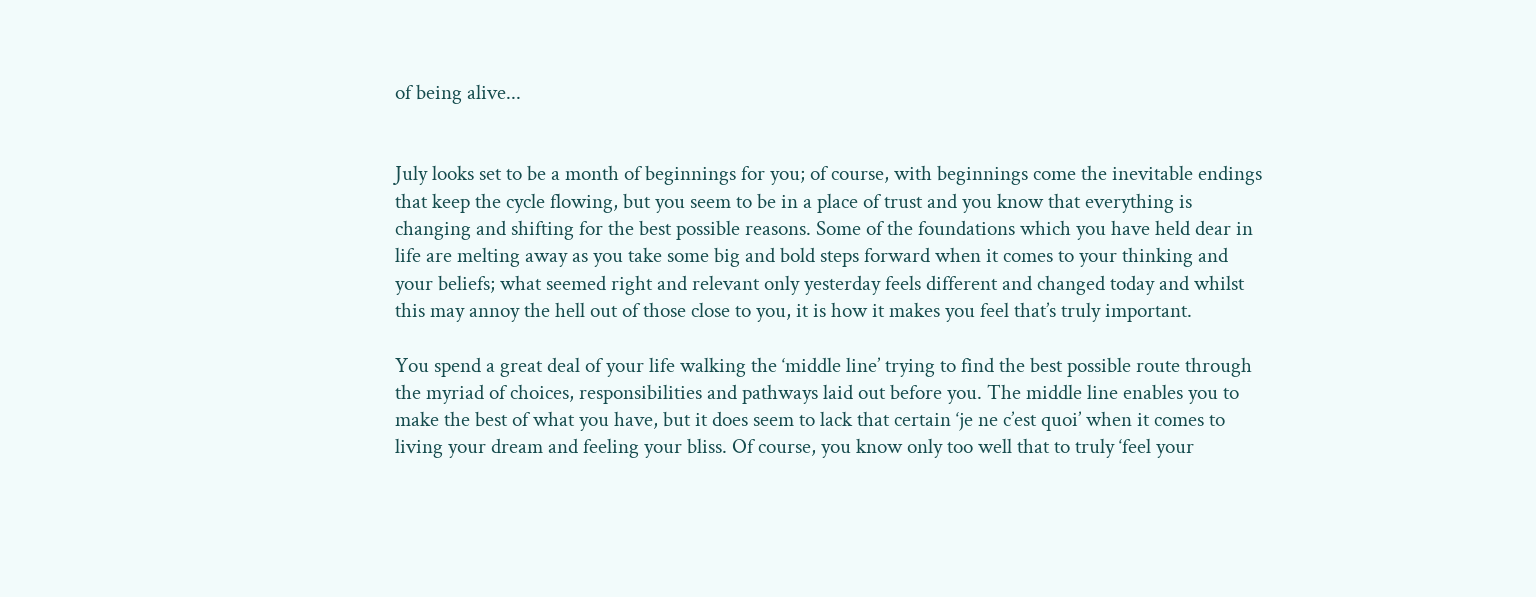of being alive...


July looks set to be a month of beginnings for you; of course, with beginnings come the inevitable endings that keep the cycle flowing, but you seem to be in a place of trust and you know that everything is changing and shifting for the best possible reasons. Some of the foundations which you have held dear in life are melting away as you take some big and bold steps forward when it comes to your thinking and your beliefs; what seemed right and relevant only yesterday feels different and changed today and whilst this may annoy the hell out of those close to you, it is how it makes you feel that’s truly important.

You spend a great deal of your life walking the ‘middle line’ trying to find the best possible route through the myriad of choices, responsibilities and pathways laid out before you. The middle line enables you to make the best of what you have, but it does seem to lack that certain ‘je ne c’est quoi’ when it comes to living your dream and feeling your bliss. Of course, you know only too well that to truly ‘feel your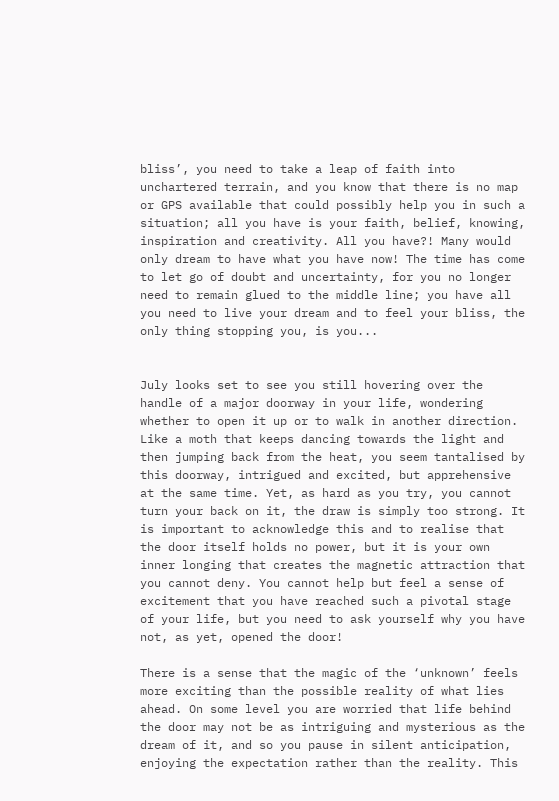bliss’, you need to take a leap of faith into unchartered terrain, and you know that there is no map or GPS available that could possibly help you in such a situation; all you have is your faith, belief, knowing, inspiration and creativity. All you have?! Many would only dream to have what you have now! The time has come to let go of doubt and uncertainty, for you no longer need to remain glued to the middle line; you have all you need to live your dream and to feel your bliss, the only thing stopping you, is you...


July looks set to see you still hovering over the handle of a major doorway in your life, wondering whether to open it up or to walk in another direction. Like a moth that keeps dancing towards the light and then jumping back from the heat, you seem tantalised by this doorway, intrigued and excited, but apprehensive at the same time. Yet, as hard as you try, you cannot turn your back on it, the draw is simply too strong. It is important to acknowledge this and to realise that the door itself holds no power, but it is your own inner longing that creates the magnetic attraction that you cannot deny. You cannot help but feel a sense of excitement that you have reached such a pivotal stage of your life, but you need to ask yourself why you have not, as yet, opened the door!

There is a sense that the magic of the ‘unknown’ feels more exciting than the possible reality of what lies ahead. On some level you are worried that life behind the door may not be as intriguing and mysterious as the dream of it, and so you pause in silent anticipation, enjoying the expectation rather than the reality. This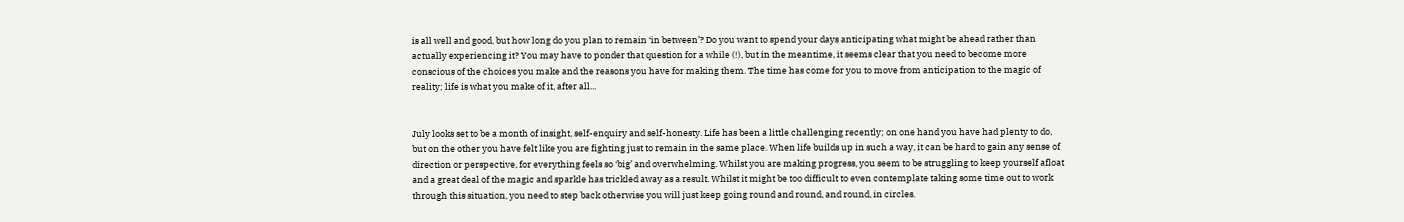is all well and good, but how long do you plan to remain ‘in between’? Do you want to spend your days anticipating what might be ahead rather than actually experiencing it? You may have to ponder that question for a while (!), but in the meantime, it seems clear that you need to become more conscious of the choices you make and the reasons you have for making them. The time has come for you to move from anticipation to the magic of reality; life is what you make of it, after all...


July looks set to be a month of insight, self-enquiry and self-honesty. Life has been a little challenging recently; on one hand you have had plenty to do, but on the other you have felt like you are fighting just to remain in the same place. When life builds up in such a way, it can be hard to gain any sense of direction or perspective, for everything feels so ‘big’ and overwhelming. Whilst you are making progress, you seem to be struggling to keep yourself afloat and a great deal of the magic and sparkle has trickled away as a result. Whilst it might be too difficult to even contemplate taking some time out to work through this situation, you need to step back otherwise you will just keep going round and round, and round, in circles.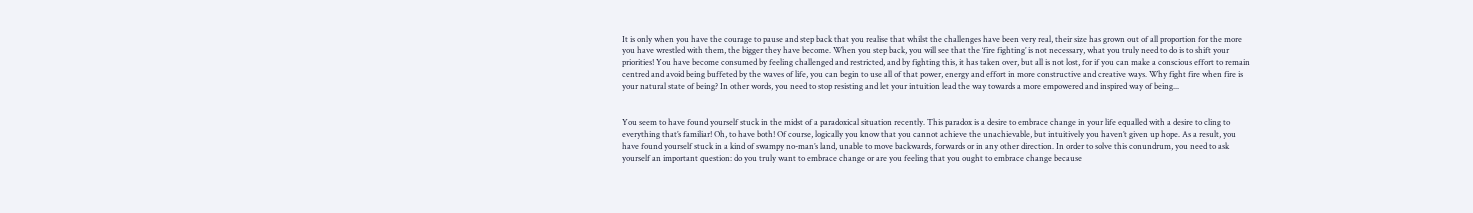It is only when you have the courage to pause and step back that you realise that whilst the challenges have been very real, their size has grown out of all proportion for the more you have wrestled with them, the bigger they have become. When you step back, you will see that the ‘fire fighting’ is not necessary, what you truly need to do is to shift your priorities! You have become consumed by feeling challenged and restricted, and by fighting this, it has taken over, but all is not lost, for if you can make a conscious effort to remain centred and avoid being buffeted by the waves of life, you can begin to use all of that power, energy and effort in more constructive and creative ways. Why fight fire when fire is your natural state of being? In other words, you need to stop resisting and let your intuition lead the way towards a more empowered and inspired way of being...


You seem to have found yourself stuck in the midst of a paradoxical situation recently. This paradox is a desire to embrace change in your life equalled with a desire to cling to everything that’s familiar! Oh, to have both! Of course, logically you know that you cannot achieve the unachievable, but intuitively you haven’t given up hope. As a result, you have found yourself stuck in a kind of swampy no-man’s land, unable to move backwards, forwards or in any other direction. In order to solve this conundrum, you need to ask yourself an important question: do you truly want to embrace change or are you feeling that you ought to embrace change because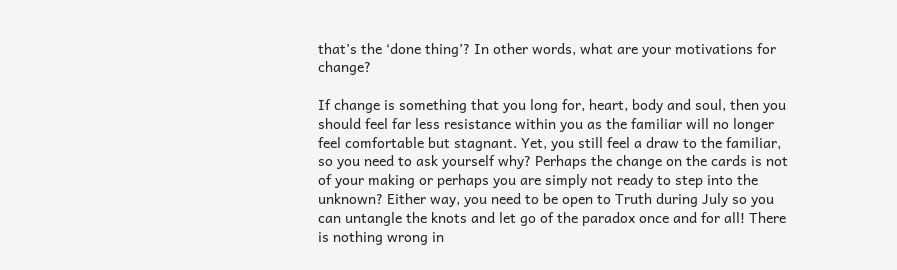that’s the ‘done thing’? In other words, what are your motivations for change?

If change is something that you long for, heart, body and soul, then you should feel far less resistance within you as the familiar will no longer feel comfortable but stagnant. Yet, you still feel a draw to the familiar, so you need to ask yourself why? Perhaps the change on the cards is not of your making or perhaps you are simply not ready to step into the unknown? Either way, you need to be open to Truth during July so you can untangle the knots and let go of the paradox once and for all! There is nothing wrong in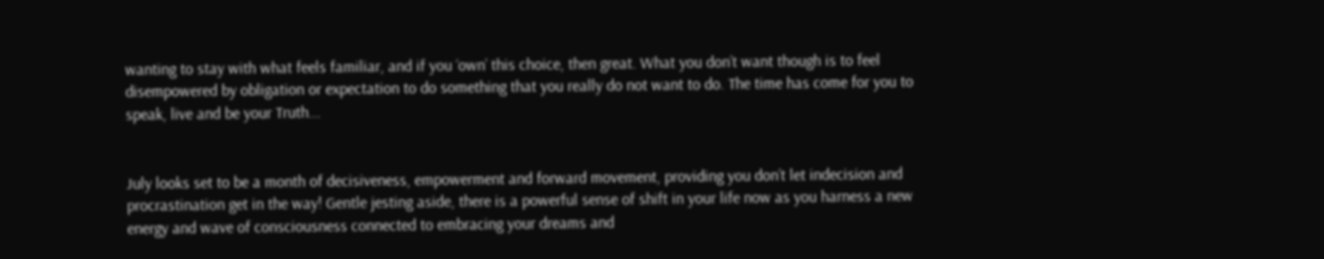wanting to stay with what feels familiar, and if you ‘own’ this choice, then great. What you don’t want though is to feel disempowered by obligation or expectation to do something that you really do not want to do. The time has come for you to speak, live and be your Truth...


July looks set to be a month of decisiveness, empowerment and forward movement, providing you don’t let indecision and procrastination get in the way! Gentle jesting aside, there is a powerful sense of shift in your life now as you harness a new energy and wave of consciousness connected to embracing your dreams and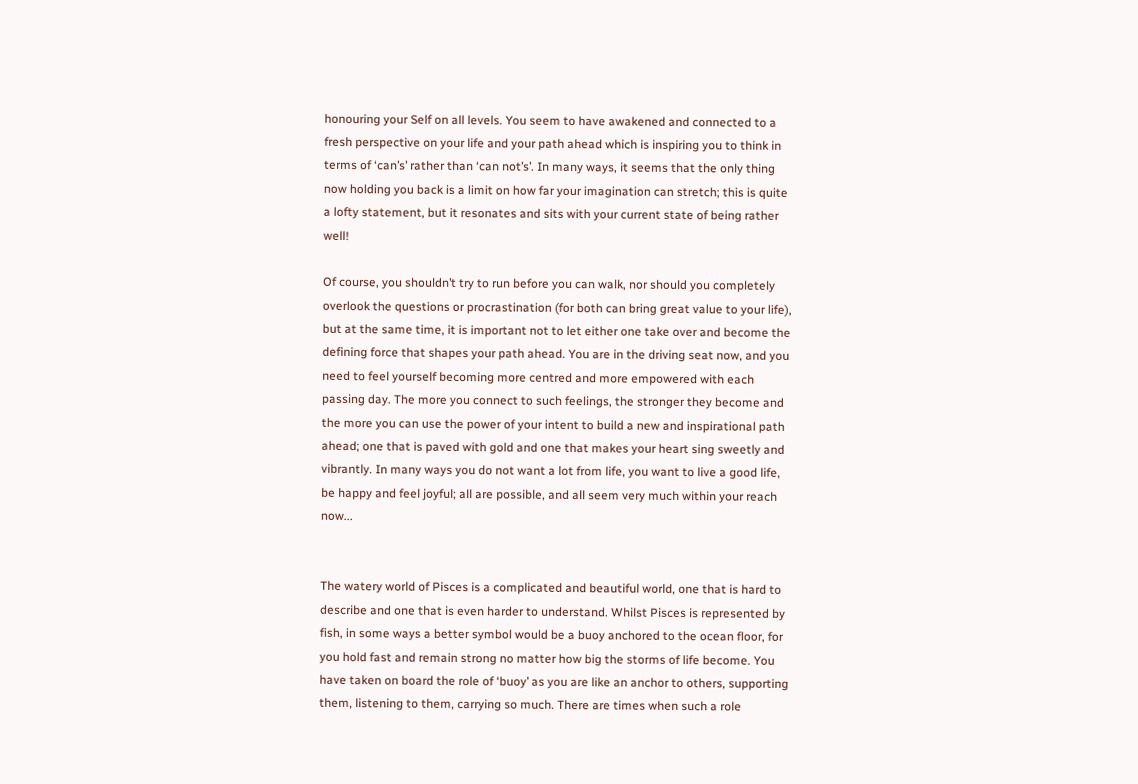honouring your Self on all levels. You seem to have awakened and connected to a fresh perspective on your life and your path ahead which is inspiring you to think in terms of ‘can’s’ rather than ‘can not’s’. In many ways, it seems that the only thing now holding you back is a limit on how far your imagination can stretch; this is quite a lofty statement, but it resonates and sits with your current state of being rather well!

Of course, you shouldn’t try to run before you can walk, nor should you completely overlook the questions or procrastination (for both can bring great value to your life), but at the same time, it is important not to let either one take over and become the defining force that shapes your path ahead. You are in the driving seat now, and you need to feel yourself becoming more centred and more empowered with each passing day. The more you connect to such feelings, the stronger they become and the more you can use the power of your intent to build a new and inspirational path ahead; one that is paved with gold and one that makes your heart sing sweetly and vibrantly. In many ways you do not want a lot from life, you want to live a good life, be happy and feel joyful; all are possible, and all seem very much within your reach now...


The watery world of Pisces is a complicated and beautiful world, one that is hard to describe and one that is even harder to understand. Whilst Pisces is represented by fish, in some ways a better symbol would be a buoy anchored to the ocean floor, for you hold fast and remain strong no matter how big the storms of life become. You have taken on board the role of ‘buoy’ as you are like an anchor to others, supporting them, listening to them, carrying so much. There are times when such a role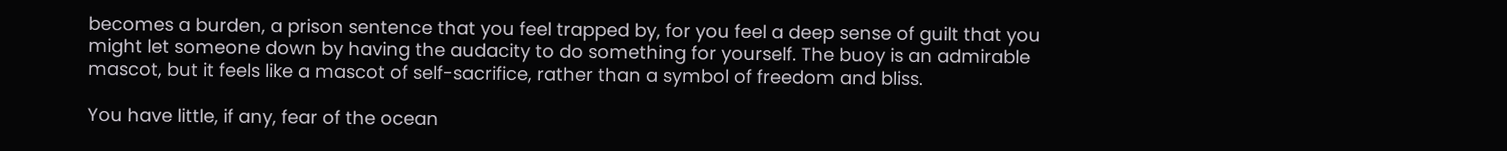becomes a burden, a prison sentence that you feel trapped by, for you feel a deep sense of guilt that you might let someone down by having the audacity to do something for yourself. The buoy is an admirable mascot, but it feels like a mascot of self-sacrifice, rather than a symbol of freedom and bliss.

You have little, if any, fear of the ocean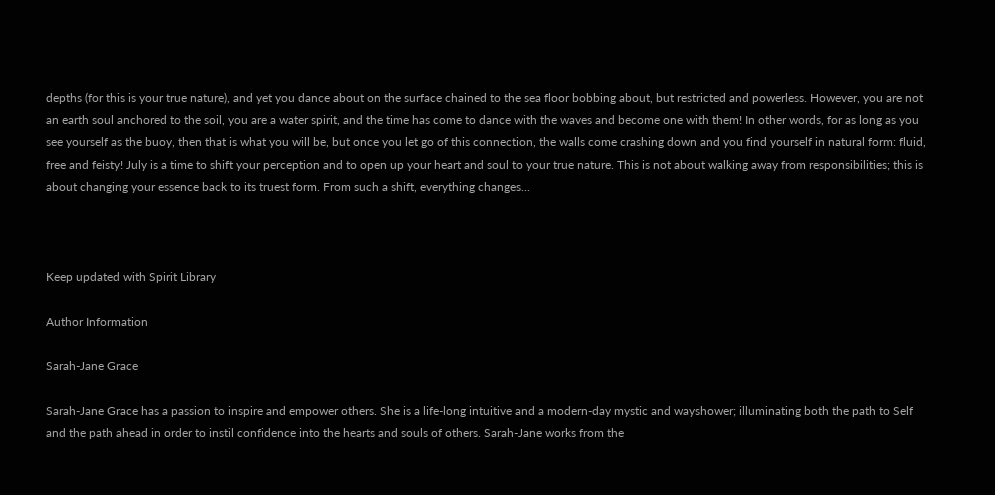depths (for this is your true nature), and yet you dance about on the surface chained to the sea floor bobbing about, but restricted and powerless. However, you are not an earth soul anchored to the soil, you are a water spirit, and the time has come to dance with the waves and become one with them! In other words, for as long as you see yourself as the buoy, then that is what you will be, but once you let go of this connection, the walls come crashing down and you find yourself in natural form: fluid, free and feisty! July is a time to shift your perception and to open up your heart and soul to your true nature. This is not about walking away from responsibilities; this is about changing your essence back to its truest form. From such a shift, everything changes...



Keep updated with Spirit Library

Author Information

Sarah-Jane Grace

Sarah-Jane Grace has a passion to inspire and empower others. She is a life-long intuitive and a modern-day mystic and wayshower; illuminating both the path to Self and the path ahead in order to instil confidence into the hearts and souls of others. Sarah-Jane works from the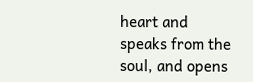heart and speaks from the soul, and opens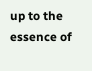up to the essence of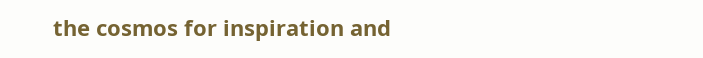the cosmos for inspiration and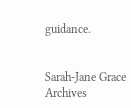guidance.


Sarah-Jane Grace Archives